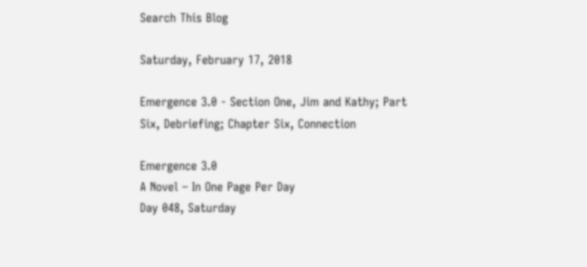Search This Blog

Saturday, February 17, 2018

Emergence 3.0 - Section One, Jim and Kathy; Part Six, Debriefing; Chapter Six, Connection

Emergence 3.0
A Novel – In One Page Per Day
Day 048, Saturday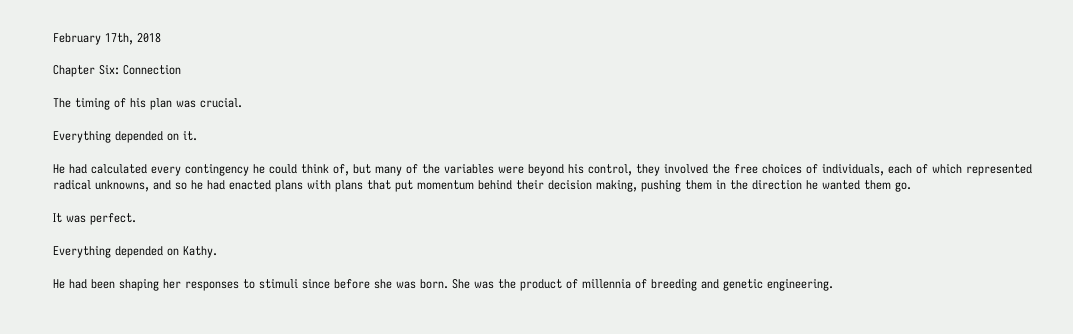February 17th, 2018

Chapter Six: Connection

The timing of his plan was crucial.

Everything depended on it.

He had calculated every contingency he could think of, but many of the variables were beyond his control, they involved the free choices of individuals, each of which represented radical unknowns, and so he had enacted plans with plans that put momentum behind their decision making, pushing them in the direction he wanted them go.

It was perfect.

Everything depended on Kathy.

He had been shaping her responses to stimuli since before she was born. She was the product of millennia of breeding and genetic engineering.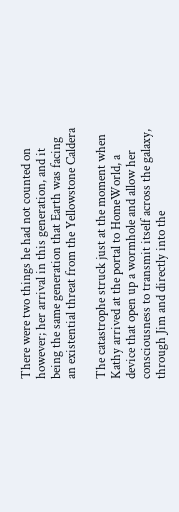There were two things he had not counted on however; her arrival in this generation, and it being the same generation that Earth was facing an existential threat from the Yellowstone Caldera

The catastrophe struck just at the moment when Kathy arrived at the portal to HomeWorld, a device that open up a wormhole and allow her consciousness to transmit itself across the galaxy, through Jim and directly into the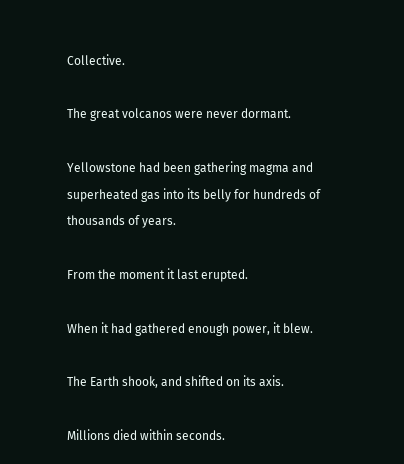Collective.

The great volcanos were never dormant.

Yellowstone had been gathering magma and superheated gas into its belly for hundreds of thousands of years.

From the moment it last erupted.

When it had gathered enough power, it blew.

The Earth shook, and shifted on its axis.

Millions died within seconds.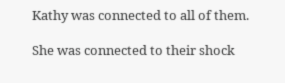Kathy was connected to all of them.

She was connected to their shock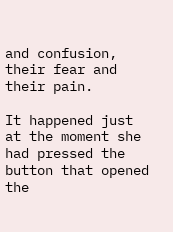and confusion, their fear and their pain.

It happened just at the moment she had pressed the button that opened the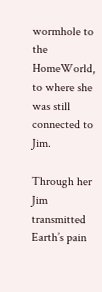wormhole to the HomeWorld, to where she was still connected to Jim.

Through her Jim transmitted Earth’s pain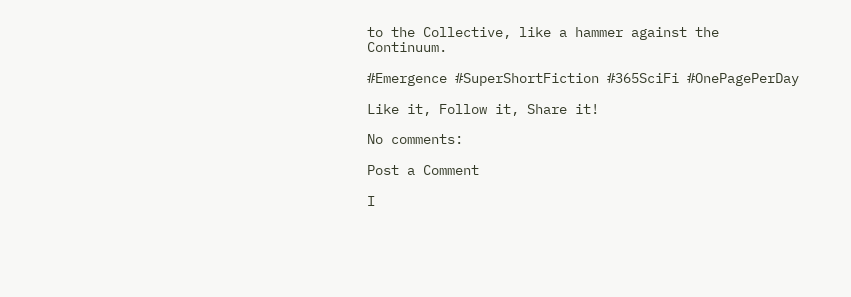to the Collective, like a hammer against the Continuum.

#Emergence #SuperShortFiction #365SciFi #OnePagePerDay

Like it, Follow it, Share it!

No comments:

Post a Comment

I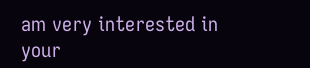am very interested in your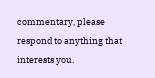commentary, please respond to anything that interests you.